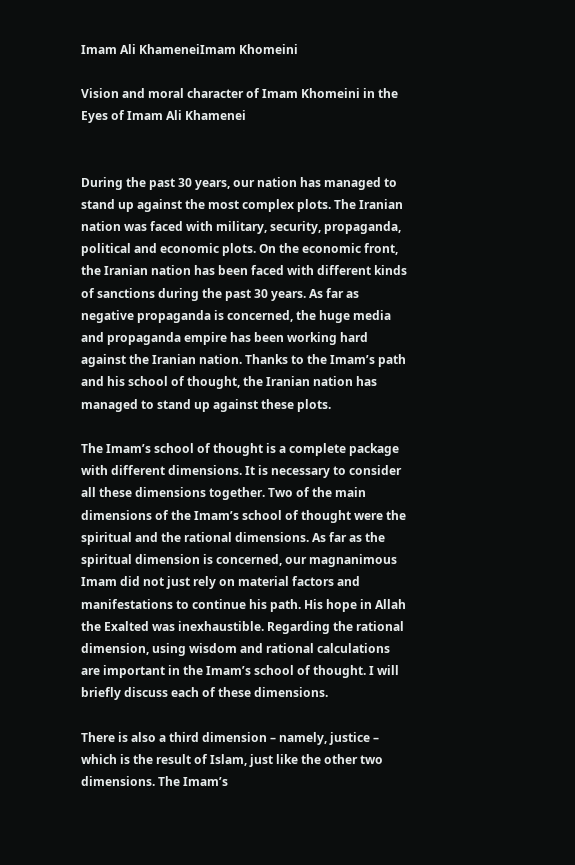Imam Ali KhameneiImam Khomeini

Vision and moral character of Imam Khomeini in the Eyes of Imam Ali Khamenei


During the past 30 years, our nation has managed to stand up against the most complex plots. The Iranian nation was faced with military, security, propaganda, political and economic plots. On the economic front, the Iranian nation has been faced with different kinds of sanctions during the past 30 years. As far as negative propaganda is concerned, the huge media and propaganda empire has been working hard against the Iranian nation. Thanks to the Imam’s path and his school of thought, the Iranian nation has managed to stand up against these plots.

The Imam’s school of thought is a complete package with different dimensions. It is necessary to consider all these dimensions together. Two of the main dimensions of the Imam’s school of thought were the spiritual and the rational dimensions. As far as the spiritual dimension is concerned, our magnanimous Imam did not just rely on material factors and manifestations to continue his path. His hope in Allah the Exalted was inexhaustible. Regarding the rational dimension, using wisdom and rational calculations are important in the Imam’s school of thought. I will briefly discuss each of these dimensions.

There is also a third dimension – namely, justice – which is the result of Islam, just like the other two dimensions. The Imam’s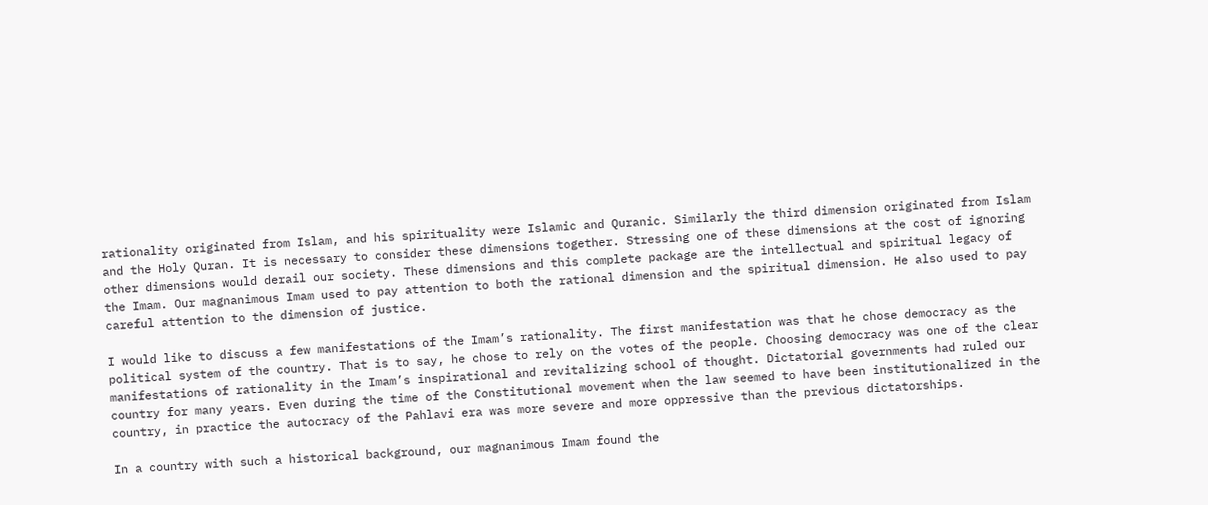rationality originated from Islam, and his spirituality were Islamic and Quranic. Similarly the third dimension originated from Islam and the Holy Quran. It is necessary to consider these dimensions together. Stressing one of these dimensions at the cost of ignoring other dimensions would derail our society. These dimensions and this complete package are the intellectual and spiritual legacy of the Imam. Our magnanimous Imam used to pay attention to both the rational dimension and the spiritual dimension. He also used to pay careful attention to the dimension of justice.

I would like to discuss a few manifestations of the Imam’s rationality. The first manifestation was that he chose democracy as the political system of the country. That is to say, he chose to rely on the votes of the people. Choosing democracy was one of the clear manifestations of rationality in the Imam’s inspirational and revitalizing school of thought. Dictatorial governments had ruled our country for many years. Even during the time of the Constitutional movement when the law seemed to have been institutionalized in the country, in practice the autocracy of the Pahlavi era was more severe and more oppressive than the previous dictatorships.

In a country with such a historical background, our magnanimous Imam found the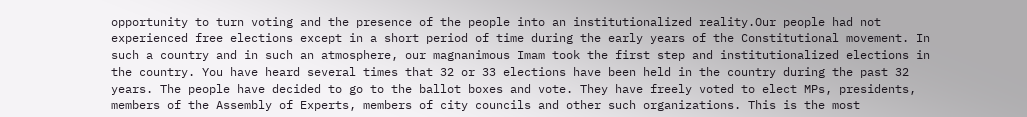opportunity to turn voting and the presence of the people into an institutionalized reality.Our people had not experienced free elections except in a short period of time during the early years of the Constitutional movement. In such a country and in such an atmosphere, our magnanimous Imam took the first step and institutionalized elections in the country. You have heard several times that 32 or 33 elections have been held in the country during the past 32 years. The people have decided to go to the ballot boxes and vote. They have freely voted to elect MPs, presidents, members of the Assembly of Experts, members of city councils and other such organizations. This is the most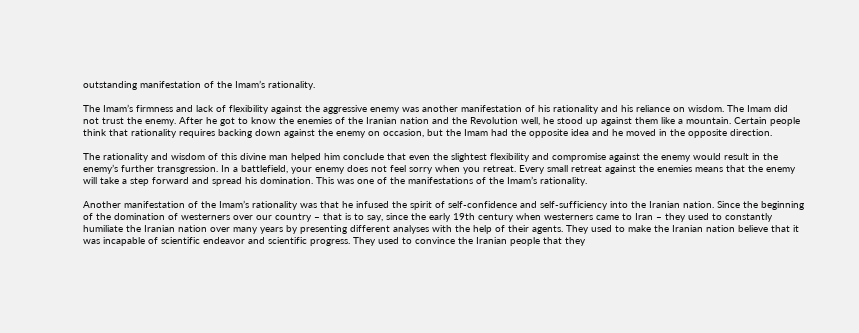outstanding manifestation of the Imam’s rationality.

The Imam’s firmness and lack of flexibility against the aggressive enemy was another manifestation of his rationality and his reliance on wisdom. The Imam did not trust the enemy. After he got to know the enemies of the Iranian nation and the Revolution well, he stood up against them like a mountain. Certain people think that rationality requires backing down against the enemy on occasion, but the Imam had the opposite idea and he moved in the opposite direction.

The rationality and wisdom of this divine man helped him conclude that even the slightest flexibility and compromise against the enemy would result in the enemy’s further transgression. In a battlefield, your enemy does not feel sorry when you retreat. Every small retreat against the enemies means that the enemy will take a step forward and spread his domination. This was one of the manifestations of the Imam’s rationality.

Another manifestation of the Imam’s rationality was that he infused the spirit of self-confidence and self-sufficiency into the Iranian nation. Since the beginning of the domination of westerners over our country – that is to say, since the early 19th century when westerners came to Iran – they used to constantly humiliate the Iranian nation over many years by presenting different analyses with the help of their agents. They used to make the Iranian nation believe that it was incapable of scientific endeavor and scientific progress. They used to convince the Iranian people that they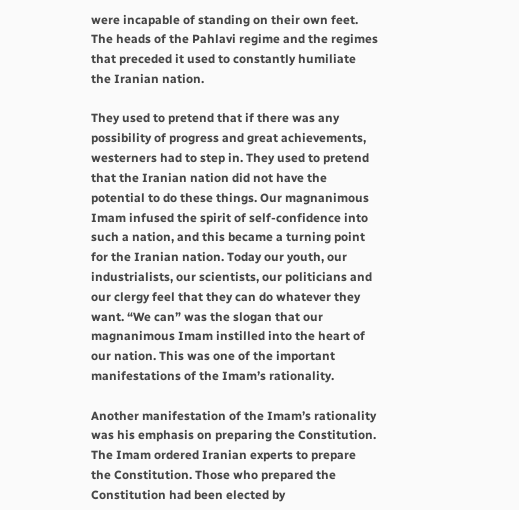were incapable of standing on their own feet. The heads of the Pahlavi regime and the regimes that preceded it used to constantly humiliate the Iranian nation.

They used to pretend that if there was any possibility of progress and great achievements, westerners had to step in. They used to pretend that the Iranian nation did not have the potential to do these things. Our magnanimous Imam infused the spirit of self-confidence into such a nation, and this became a turning point for the Iranian nation. Today our youth, our industrialists, our scientists, our politicians and our clergy feel that they can do whatever they want. “We can” was the slogan that our magnanimous Imam instilled into the heart of our nation. This was one of the important manifestations of the Imam’s rationality.

Another manifestation of the Imam’s rationality was his emphasis on preparing the Constitution. The Imam ordered Iranian experts to prepare the Constitution. Those who prepared the Constitution had been elected by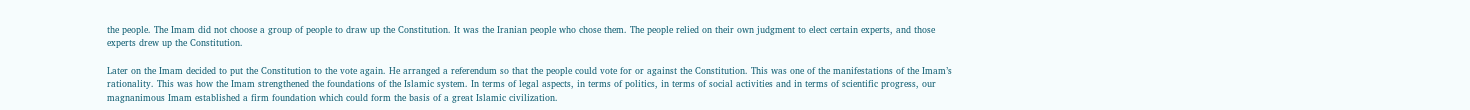the people. The Imam did not choose a group of people to draw up the Constitution. It was the Iranian people who chose them. The people relied on their own judgment to elect certain experts, and those experts drew up the Constitution.

Later on the Imam decided to put the Constitution to the vote again. He arranged a referendum so that the people could vote for or against the Constitution. This was one of the manifestations of the Imam’s rationality. This was how the Imam strengthened the foundations of the Islamic system. In terms of legal aspects, in terms of politics, in terms of social activities and in terms of scientific progress, our magnanimous Imam established a firm foundation which could form the basis of a great Islamic civilization.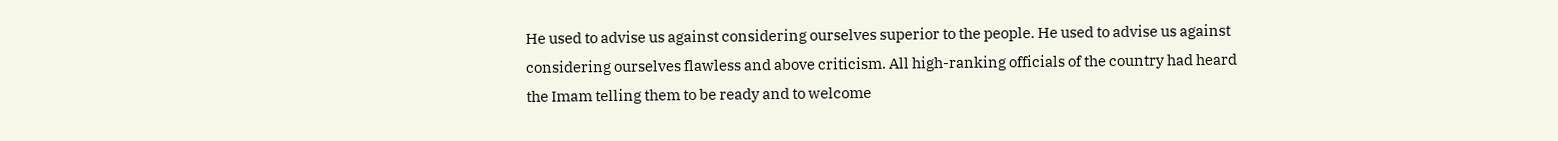He used to advise us against considering ourselves superior to the people. He used to advise us against considering ourselves flawless and above criticism. All high-ranking officials of the country had heard the Imam telling them to be ready and to welcome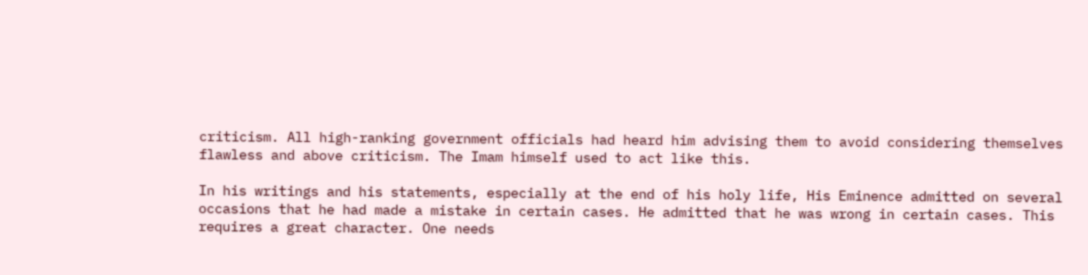criticism. All high-ranking government officials had heard him advising them to avoid considering themselves flawless and above criticism. The Imam himself used to act like this.

In his writings and his statements, especially at the end of his holy life, His Eminence admitted on several occasions that he had made a mistake in certain cases. He admitted that he was wrong in certain cases. This requires a great character. One needs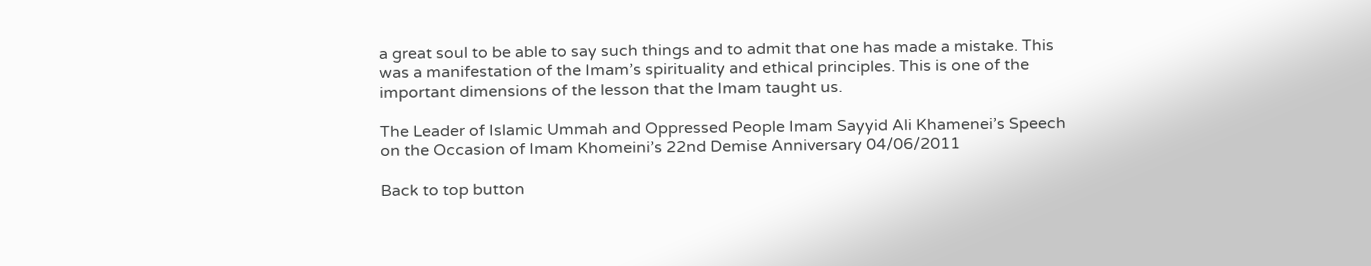a great soul to be able to say such things and to admit that one has made a mistake. This was a manifestation of the Imam’s spirituality and ethical principles. This is one of the important dimensions of the lesson that the Imam taught us.

The Leader of Islamic Ummah and Oppressed People Imam Sayyid Ali Khamenei’s Speech on the Occasion of Imam Khomeini’s 22nd Demise Anniversary 04/06/2011

Back to top button